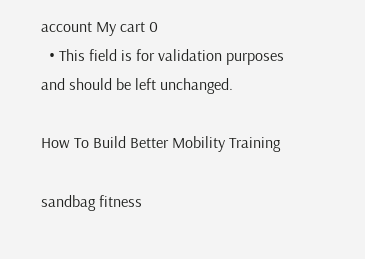account My cart 0
  • This field is for validation purposes and should be left unchanged.

How To Build Better Mobility Training

sandbag fitness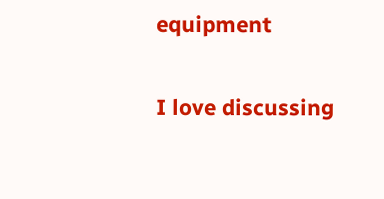equipment

I love discussing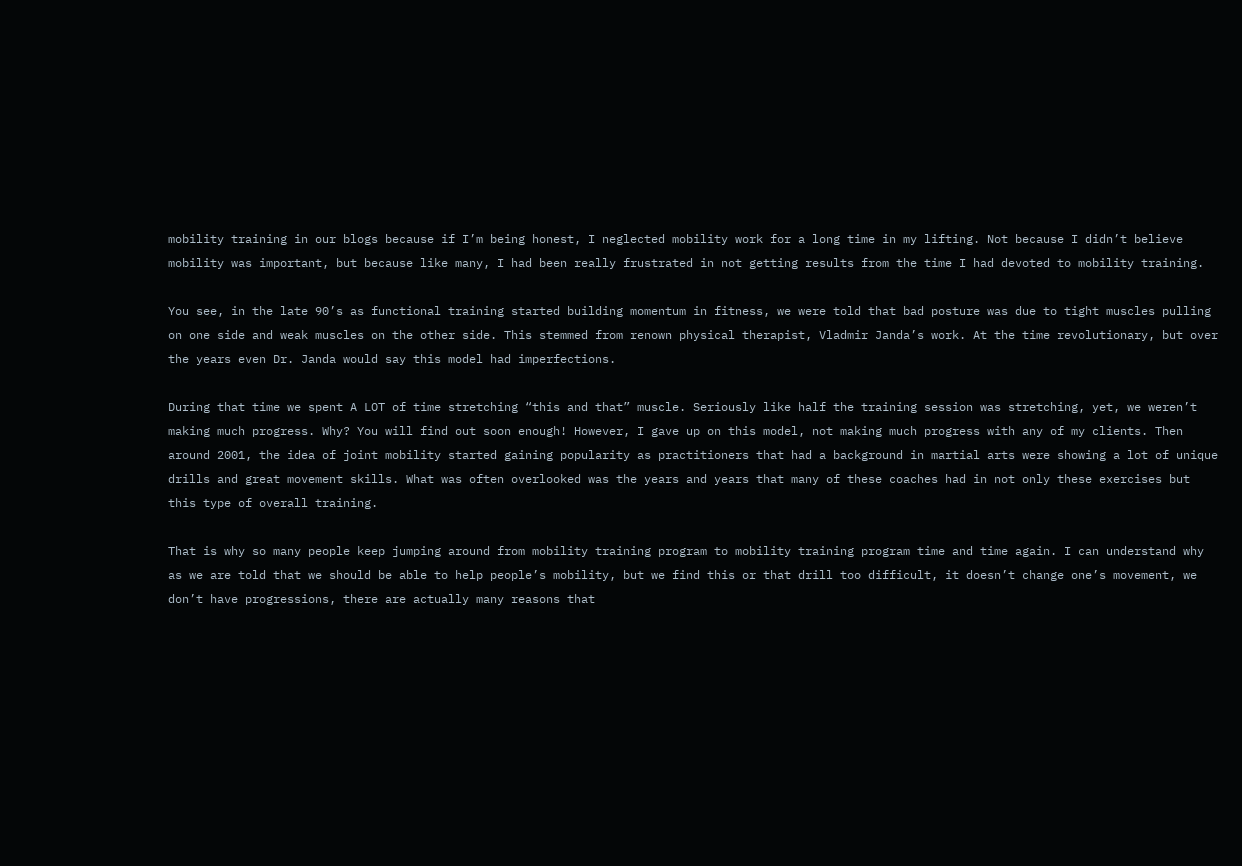mobility training in our blogs because if I’m being honest, I neglected mobility work for a long time in my lifting. Not because I didn’t believe mobility was important, but because like many, I had been really frustrated in not getting results from the time I had devoted to mobility training.

You see, in the late 90’s as functional training started building momentum in fitness, we were told that bad posture was due to tight muscles pulling on one side and weak muscles on the other side. This stemmed from renown physical therapist, Vladmir Janda’s work. At the time revolutionary, but over the years even Dr. Janda would say this model had imperfections.

During that time we spent A LOT of time stretching “this and that” muscle. Seriously like half the training session was stretching, yet, we weren’t making much progress. Why? You will find out soon enough! However, I gave up on this model, not making much progress with any of my clients. Then around 2001, the idea of joint mobility started gaining popularity as practitioners that had a background in martial arts were showing a lot of unique drills and great movement skills. What was often overlooked was the years and years that many of these coaches had in not only these exercises but this type of overall training.

That is why so many people keep jumping around from mobility training program to mobility training program time and time again. I can understand why as we are told that we should be able to help people’s mobility, but we find this or that drill too difficult, it doesn’t change one’s movement, we don’t have progressions, there are actually many reasons that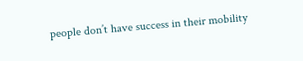people don’t have success in their mobility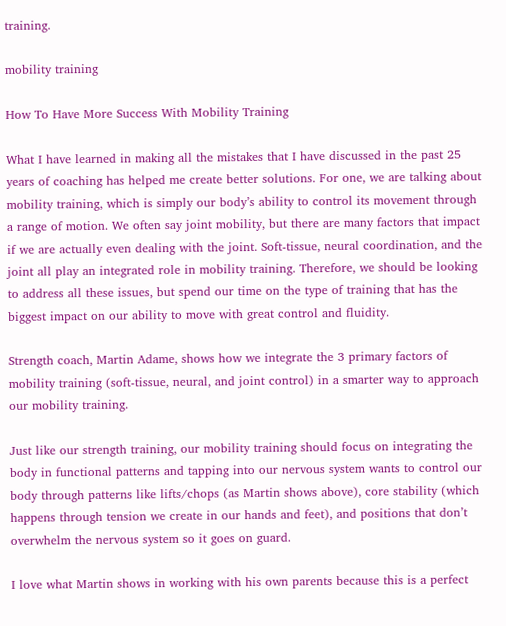training.

mobility training

How To Have More Success With Mobility Training

What I have learned in making all the mistakes that I have discussed in the past 25 years of coaching has helped me create better solutions. For one, we are talking about mobility training, which is simply our body’s ability to control its movement through a range of motion. We often say joint mobility, but there are many factors that impact if we are actually even dealing with the joint. Soft-tissue, neural coordination, and the joint all play an integrated role in mobility training. Therefore, we should be looking to address all these issues, but spend our time on the type of training that has the biggest impact on our ability to move with great control and fluidity.

Strength coach, Martin Adame, shows how we integrate the 3 primary factors of mobility training (soft-tissue, neural, and joint control) in a smarter way to approach our mobility training.

Just like our strength training, our mobility training should focus on integrating the body in functional patterns and tapping into our nervous system wants to control our body through patterns like lifts/chops (as Martin shows above), core stability (which happens through tension we create in our hands and feet), and positions that don’t overwhelm the nervous system so it goes on guard.

I love what Martin shows in working with his own parents because this is a perfect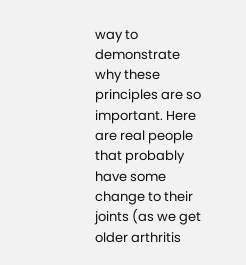way to demonstrate why these principles are so important. Here are real people that probably have some change to their joints (as we get older arthritis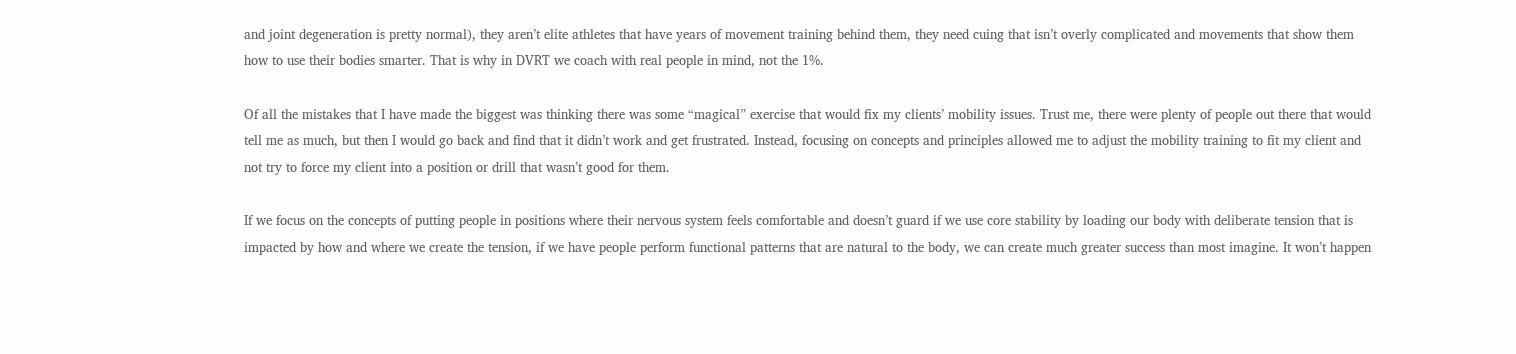and joint degeneration is pretty normal), they aren’t elite athletes that have years of movement training behind them, they need cuing that isn’t overly complicated and movements that show them how to use their bodies smarter. That is why in DVRT we coach with real people in mind, not the 1%.

Of all the mistakes that I have made the biggest was thinking there was some “magical” exercise that would fix my clients’ mobility issues. Trust me, there were plenty of people out there that would tell me as much, but then I would go back and find that it didn’t work and get frustrated. Instead, focusing on concepts and principles allowed me to adjust the mobility training to fit my client and not try to force my client into a position or drill that wasn’t good for them.

If we focus on the concepts of putting people in positions where their nervous system feels comfortable and doesn’t guard if we use core stability by loading our body with deliberate tension that is impacted by how and where we create the tension, if we have people perform functional patterns that are natural to the body, we can create much greater success than most imagine. It won’t happen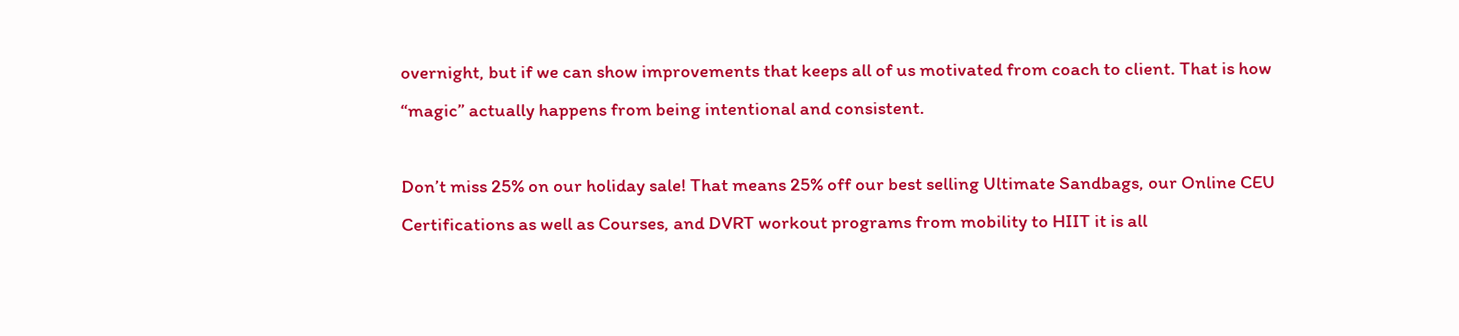overnight, but if we can show improvements that keeps all of us motivated from coach to client. That is how “magic” actually happens from being intentional and consistent.

Don’t miss 25% on our holiday sale! That means 25% off our best selling Ultimate Sandbags, our Online CEU Certifications as well as Courses, and DVRT workout programs from mobility to HIIT it is all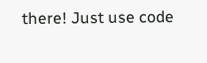there! Just use code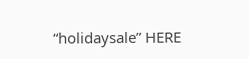“holidaysale” HERE